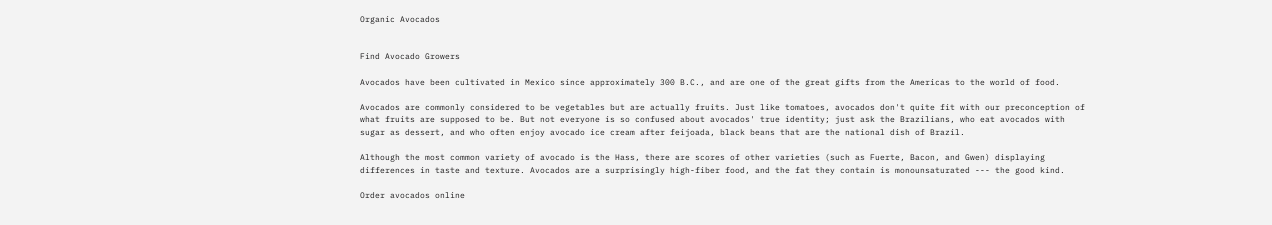Organic Avocados


Find Avocado Growers

Avocados have been cultivated in Mexico since approximately 300 B.C., and are one of the great gifts from the Americas to the world of food.

Avocados are commonly considered to be vegetables but are actually fruits. Just like tomatoes, avocados don't quite fit with our preconception of what fruits are supposed to be. But not everyone is so confused about avocados' true identity; just ask the Brazilians, who eat avocados with sugar as dessert, and who often enjoy avocado ice cream after feijoada, black beans that are the national dish of Brazil.

Although the most common variety of avocado is the Hass, there are scores of other varieties (such as Fuerte, Bacon, and Gwen) displaying differences in taste and texture. Avocados are a surprisingly high-fiber food, and the fat they contain is monounsaturated --- the good kind.

Order avocados online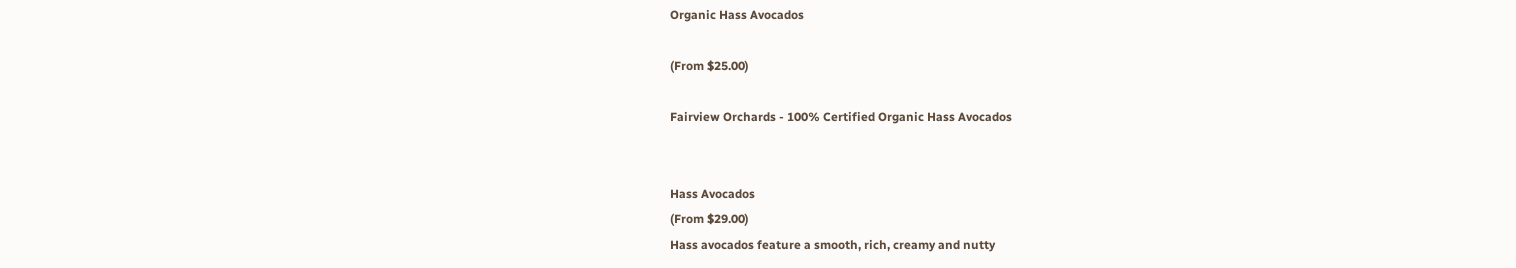Organic Hass Avocados

(From $25.00)

Fairview Orchards - 100% Certified Organic Hass Avocados


Hass Avocados
(From $29.00)
Hass avocados feature a smooth, rich, creamy and nutty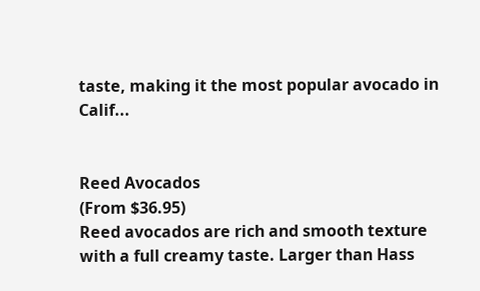taste, making it the most popular avocado in Calif...


Reed Avocados
(From $36.95)
Reed avocados are rich and smooth texture with a full creamy taste. Larger than Hass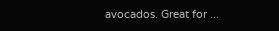avocados. Great for ...